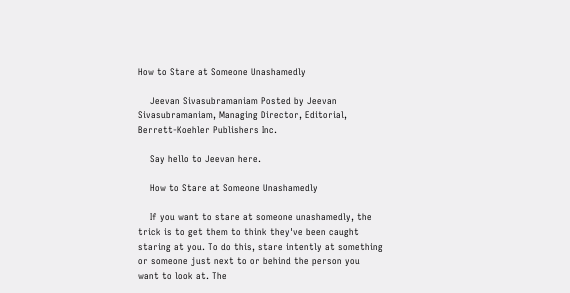How to Stare at Someone Unashamedly

    Jeevan Sivasubramaniam Posted by Jeevan Sivasubramaniam, Managing Director, Editorial, Berrett-Koehler Publishers Inc.

    Say hello to Jeevan here.

    How to Stare at Someone Unashamedly

    If you want to stare at someone unashamedly, the trick is to get them to think they've been caught staring at you. To do this, stare intently at something or someone just next to or behind the person you want to look at. The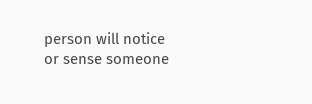person will notice or sense someone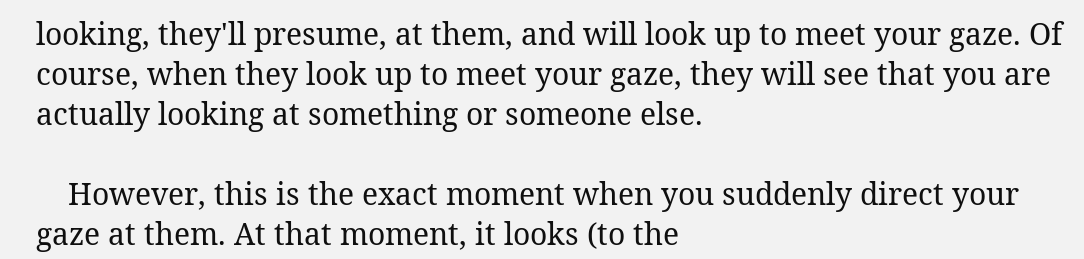looking, they'll presume, at them, and will look up to meet your gaze. Of course, when they look up to meet your gaze, they will see that you are actually looking at something or someone else.

    However, this is the exact moment when you suddenly direct your gaze at them. At that moment, it looks (to the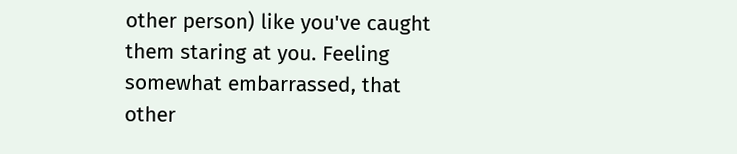other person) like you've caught them staring at you. Feeling somewhat embarrassed, that other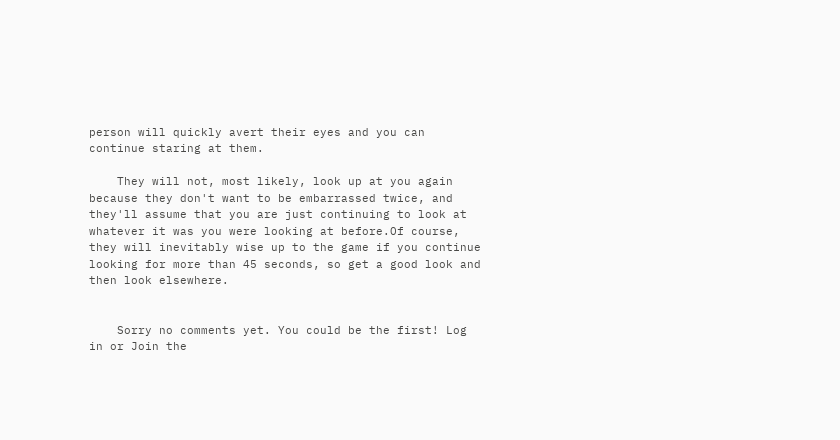person will quickly avert their eyes and you can continue staring at them.

    They will not, most likely, look up at you again because they don't want to be embarrassed twice, and they'll assume that you are just continuing to look at whatever it was you were looking at before.Of course, they will inevitably wise up to the game if you continue looking for more than 45 seconds, so get a good look and then look elsewhere.


    Sorry no comments yet. You could be the first! Log in or Join the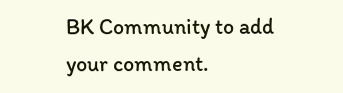BK Community to add your comment.